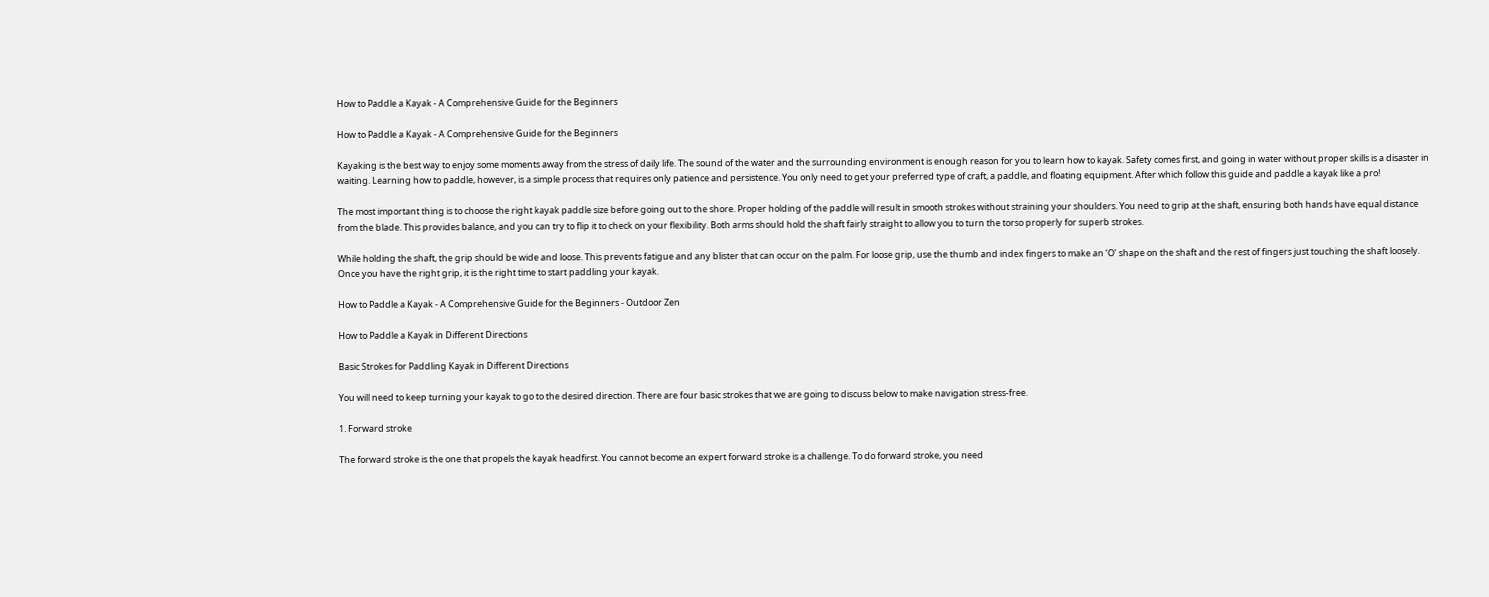How to Paddle a Kayak - A Comprehensive Guide for the Beginners

How to Paddle a Kayak - A Comprehensive Guide for the Beginners

Kayaking is the best way to enjoy some moments away from the stress of daily life. The sound of the water and the surrounding environment is enough reason for you to learn how to kayak. Safety comes first, and going in water without proper skills is a disaster in waiting. Learning how to paddle, however, is a simple process that requires only patience and persistence. You only need to get your preferred type of craft, a paddle, and floating equipment. After which follow this guide and paddle a kayak like a pro!

The most important thing is to choose the right kayak paddle size before going out to the shore. Proper holding of the paddle will result in smooth strokes without straining your shoulders. You need to grip at the shaft, ensuring both hands have equal distance from the blade. This provides balance, and you can try to flip it to check on your flexibility. Both arms should hold the shaft fairly straight to allow you to turn the torso properly for superb strokes.

While holding the shaft, the grip should be wide and loose. This prevents fatigue and any blister that can occur on the palm. For loose grip, use the thumb and index fingers to make an ‘O’ shape on the shaft and the rest of fingers just touching the shaft loosely.  Once you have the right grip, it is the right time to start paddling your kayak.

How to Paddle a Kayak - A Comprehensive Guide for the Beginners - Outdoor Zen

How to Paddle a Kayak in Different Directions

Basic Strokes for Paddling Kayak in Different Directions

You will need to keep turning your kayak to go to the desired direction. There are four basic strokes that we are going to discuss below to make navigation stress-free.

1. Forward stroke

The forward stroke is the one that propels the kayak headfirst. You cannot become an expert forward stroke is a challenge. To do forward stroke, you need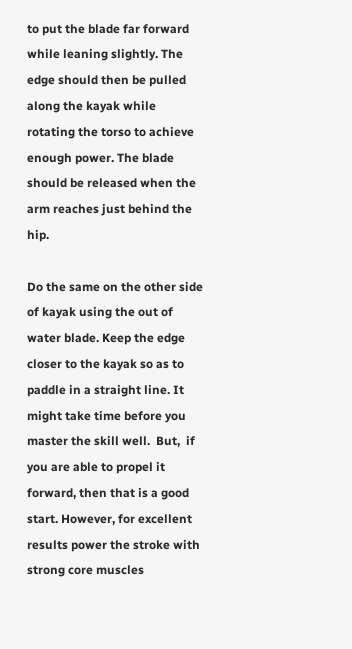to put the blade far forward while leaning slightly. The edge should then be pulled along the kayak while rotating the torso to achieve enough power. The blade should be released when the arm reaches just behind the hip.

Do the same on the other side of kayak using the out of water blade. Keep the edge closer to the kayak so as to paddle in a straight line. It might take time before you master the skill well.  But,  if you are able to propel it forward, then that is a good start. However, for excellent results power the stroke with strong core muscles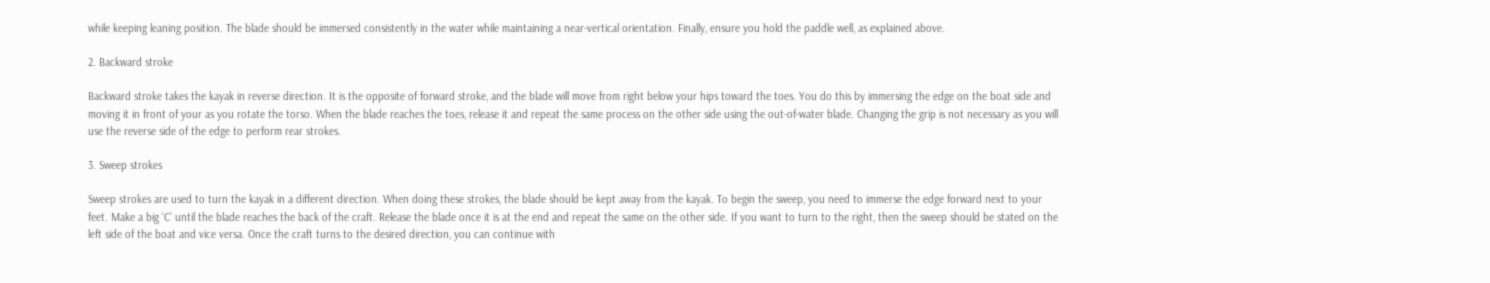while keeping leaning position. The blade should be immersed consistently in the water while maintaining a near-vertical orientation. Finally, ensure you hold the paddle well, as explained above.

2. Backward stroke

Backward stroke takes the kayak in reverse direction. It is the opposite of forward stroke, and the blade will move from right below your hips toward the toes. You do this by immersing the edge on the boat side and moving it in front of your as you rotate the torso. When the blade reaches the toes, release it and repeat the same process on the other side using the out-of-water blade. Changing the grip is not necessary as you will use the reverse side of the edge to perform rear strokes.

3. Sweep strokes

Sweep strokes are used to turn the kayak in a different direction. When doing these strokes, the blade should be kept away from the kayak. To begin the sweep, you need to immerse the edge forward next to your feet. Make a big ‘C’ until the blade reaches the back of the craft. Release the blade once it is at the end and repeat the same on the other side. If you want to turn to the right, then the sweep should be stated on the left side of the boat and vice versa. Once the craft turns to the desired direction, you can continue with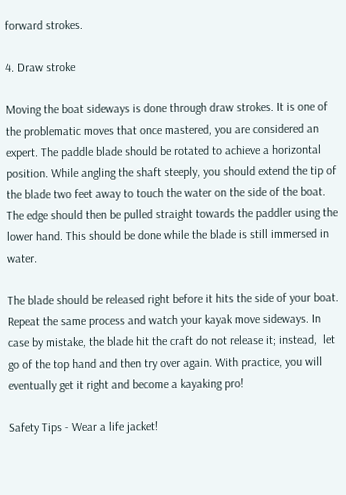forward strokes.

4. Draw stroke

Moving the boat sideways is done through draw strokes. It is one of the problematic moves that once mastered, you are considered an expert. The paddle blade should be rotated to achieve a horizontal position. While angling the shaft steeply, you should extend the tip of the blade two feet away to touch the water on the side of the boat. The edge should then be pulled straight towards the paddler using the lower hand. This should be done while the blade is still immersed in water.

The blade should be released right before it hits the side of your boat. Repeat the same process and watch your kayak move sideways. In case by mistake, the blade hit the craft do not release it; instead,  let go of the top hand and then try over again. With practice, you will eventually get it right and become a kayaking pro!

Safety Tips - Wear a life jacket!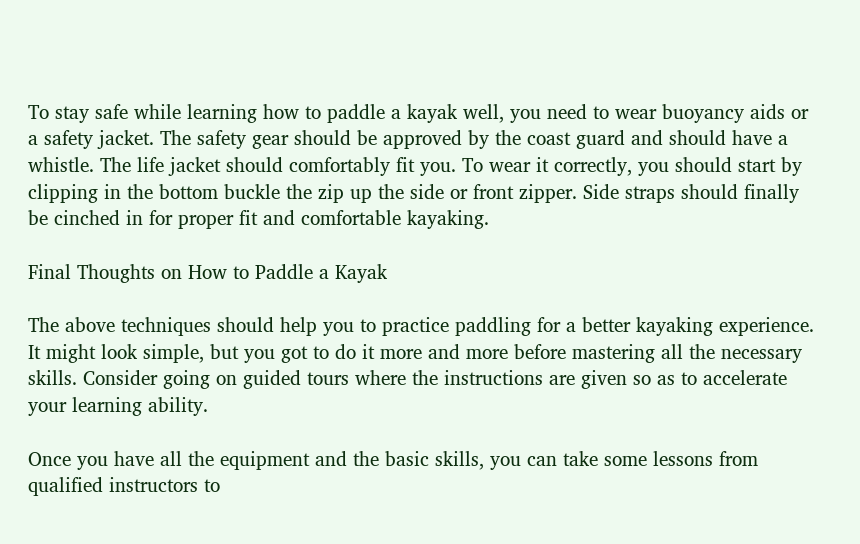To stay safe while learning how to paddle a kayak well, you need to wear buoyancy aids or a safety jacket. The safety gear should be approved by the coast guard and should have a whistle. The life jacket should comfortably fit you. To wear it correctly, you should start by clipping in the bottom buckle the zip up the side or front zipper. Side straps should finally be cinched in for proper fit and comfortable kayaking.

Final Thoughts on How to Paddle a Kayak

The above techniques should help you to practice paddling for a better kayaking experience. It might look simple, but you got to do it more and more before mastering all the necessary skills. Consider going on guided tours where the instructions are given so as to accelerate your learning ability.

Once you have all the equipment and the basic skills, you can take some lessons from qualified instructors to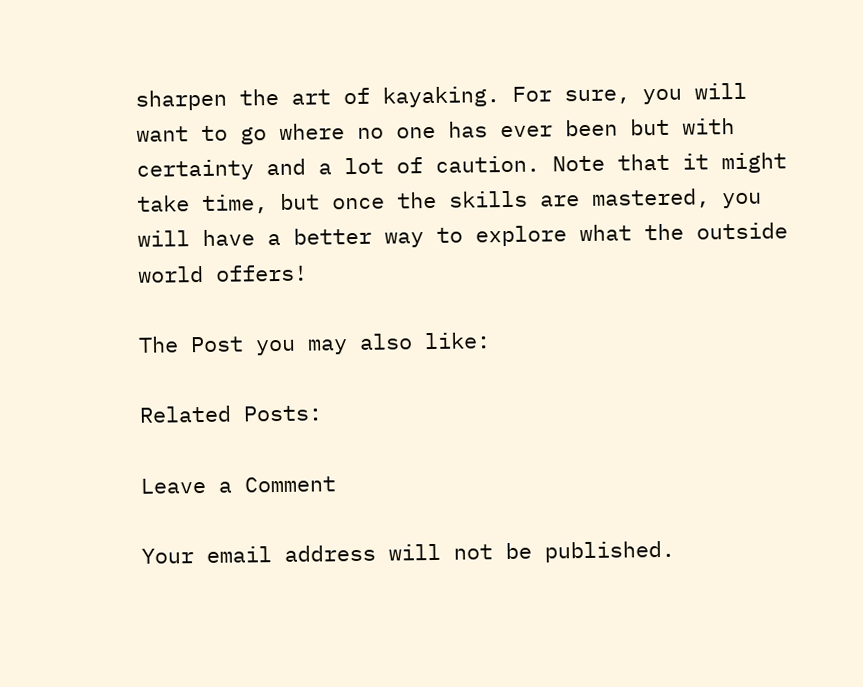sharpen the art of kayaking. For sure, you will want to go where no one has ever been but with certainty and a lot of caution. Note that it might take time, but once the skills are mastered, you will have a better way to explore what the outside world offers!

The Post you may also like:

Related Posts:

Leave a Comment

Your email address will not be published.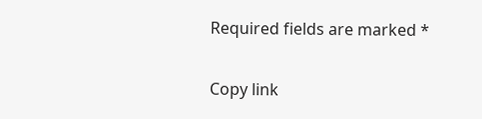Required fields are marked *

Copy link